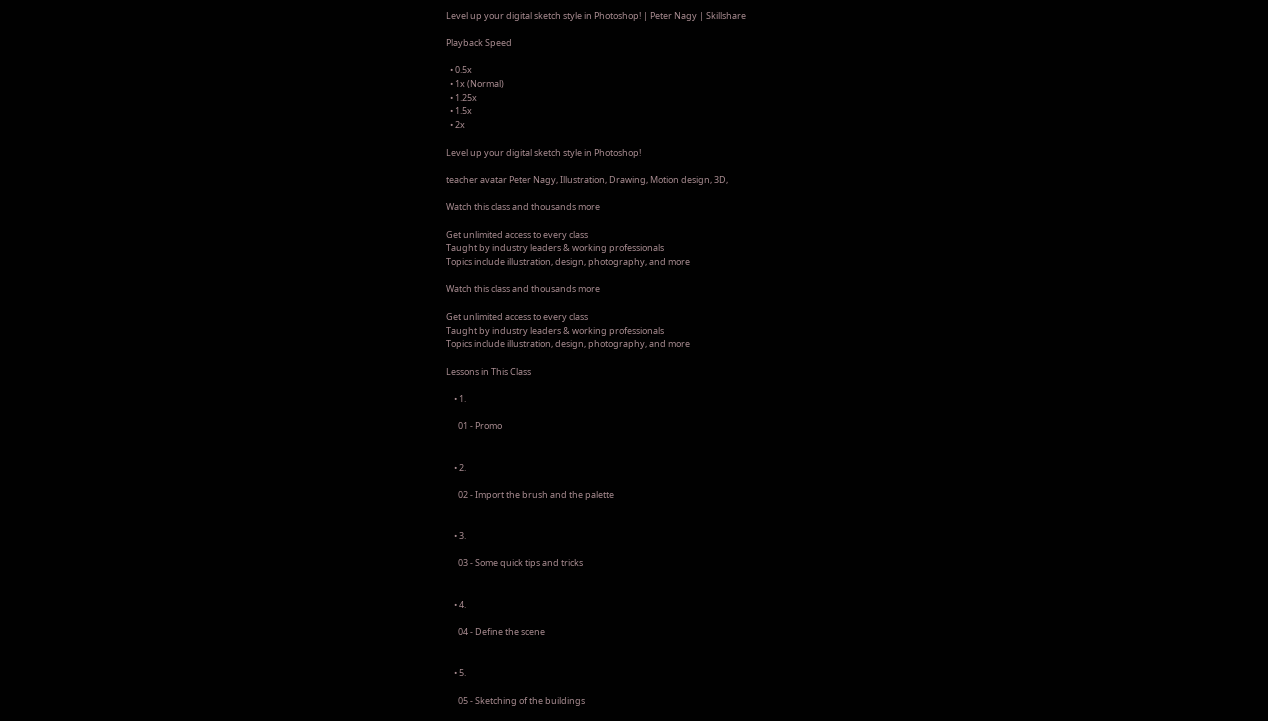Level up your digital sketch style in Photoshop! | Peter Nagy | Skillshare

Playback Speed

  • 0.5x
  • 1x (Normal)
  • 1.25x
  • 1.5x
  • 2x

Level up your digital sketch style in Photoshop!

teacher avatar Peter Nagy, Illustration, Drawing, Motion design, 3D,

Watch this class and thousands more

Get unlimited access to every class
Taught by industry leaders & working professionals
Topics include illustration, design, photography, and more

Watch this class and thousands more

Get unlimited access to every class
Taught by industry leaders & working professionals
Topics include illustration, design, photography, and more

Lessons in This Class

    • 1.

      01 - Promo


    • 2.

      02 - Import the brush and the palette


    • 3.

      03 - Some quick tips and tricks


    • 4.

      04 - Define the scene


    • 5.

      05 - Sketching of the buildings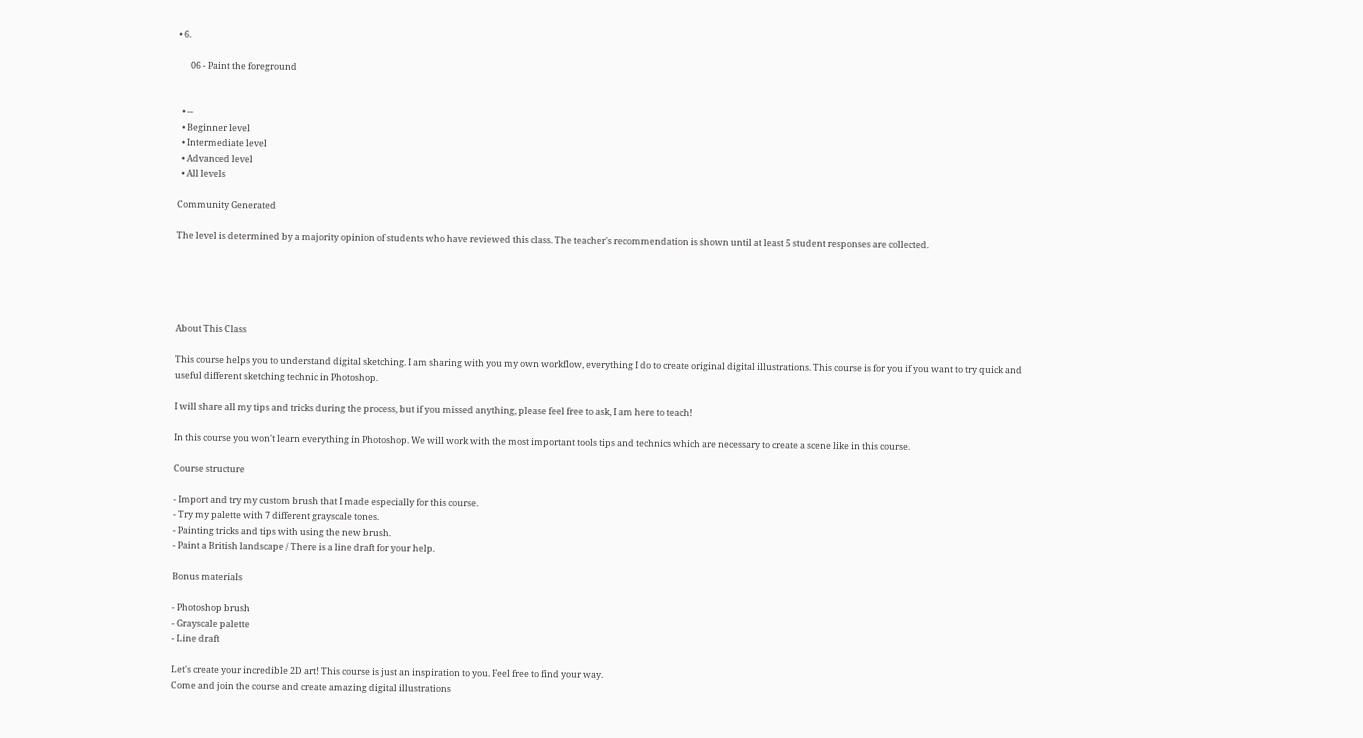• 6.

      06 - Paint the foreground


  • --
  • Beginner level
  • Intermediate level
  • Advanced level
  • All levels

Community Generated

The level is determined by a majority opinion of students who have reviewed this class. The teacher's recommendation is shown until at least 5 student responses are collected.





About This Class

This course helps you to understand digital sketching. I am sharing with you my own workflow, everything I do to create original digital illustrations. This course is for you if you want to try quick and useful different sketching technic in Photoshop.

I will share all my tips and tricks during the process, but if you missed anything, please feel free to ask, I am here to teach!

In this course you won't learn everything in Photoshop. We will work with the most important tools tips and technics which are necessary to create a scene like in this course.

Course structure

- Import and try my custom brush that I made especially for this course.
- Try my palette with 7 different grayscale tones.
- Painting tricks and tips with using the new brush.
- Paint a British landscape / There is a line draft for your help.

Bonus materials

- Photoshop brush
- Grayscale palette
- Line draft

Let's create your incredible 2D art! This course is just an inspiration to you. Feel free to find your way.
Come and join the course and create amazing digital illustrations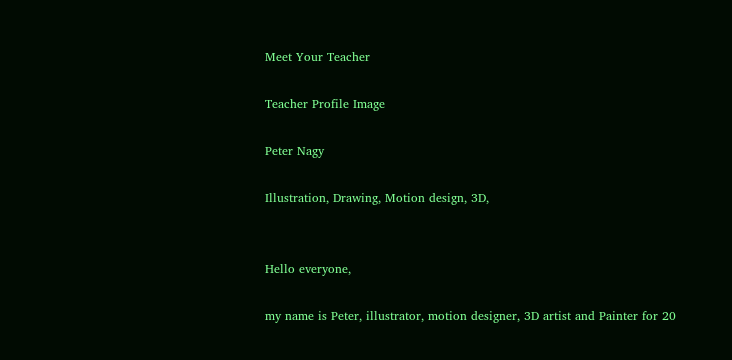Meet Your Teacher

Teacher Profile Image

Peter Nagy

Illustration, Drawing, Motion design, 3D,


Hello everyone,

my name is Peter, illustrator, motion designer, 3D artist and Painter for 20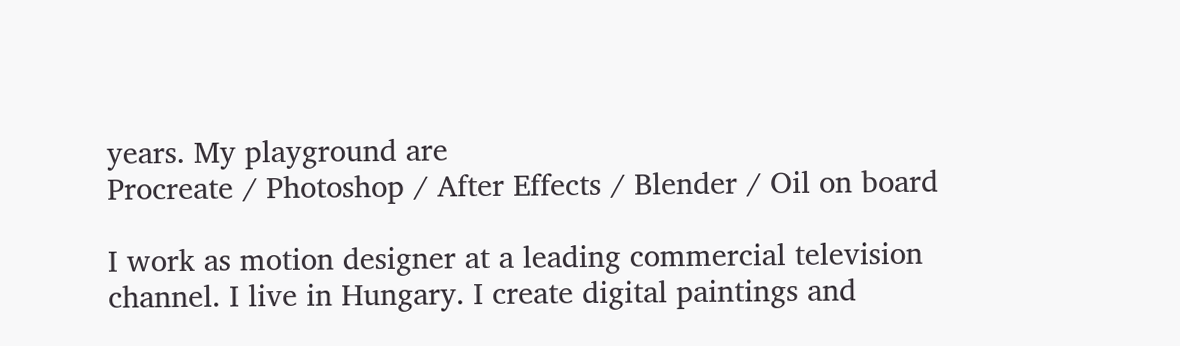years. My playground are
Procreate / Photoshop / After Effects / Blender / Oil on board

I work as motion designer at a leading commercial television channel. I live in Hungary. I create digital paintings and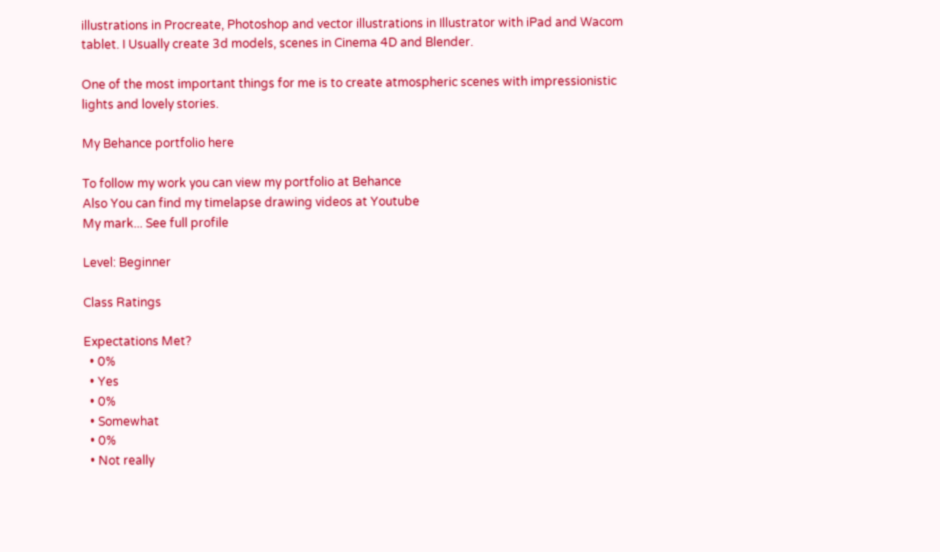illustrations in Procreate, Photoshop and vector illustrations in Illustrator with iPad and Wacom tablet. I Usually create 3d models, scenes in Cinema 4D and Blender.

One of the most important things for me is to create atmospheric scenes with impressionistic lights and lovely stories.

My Behance portfolio here

To follow my work you can view my portfolio at Behance
Also You can find my timelapse drawing videos at Youtube
My mark... See full profile

Level: Beginner

Class Ratings

Expectations Met?
  • 0%
  • Yes
  • 0%
  • Somewhat
  • 0%
  • Not really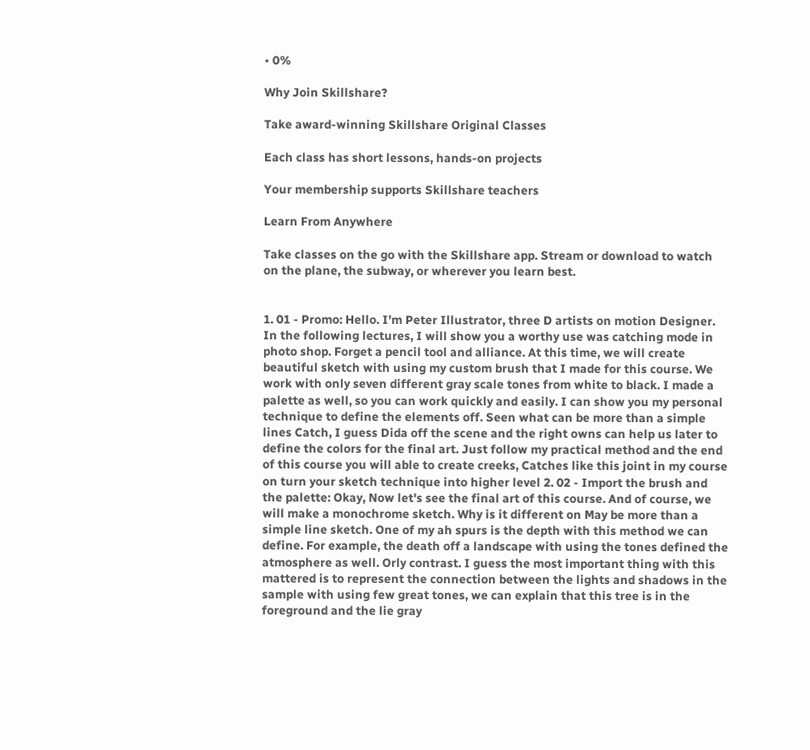• 0%

Why Join Skillshare?

Take award-winning Skillshare Original Classes

Each class has short lessons, hands-on projects

Your membership supports Skillshare teachers

Learn From Anywhere

Take classes on the go with the Skillshare app. Stream or download to watch on the plane, the subway, or wherever you learn best.


1. 01 - Promo: Hello. I'm Peter Illustrator, three D artists on motion Designer. In the following lectures, I will show you a worthy use was catching mode in photo shop. Forget a pencil tool and alliance. At this time, we will create beautiful sketch with using my custom brush that I made for this course. We work with only seven different gray scale tones from white to black. I made a palette as well, so you can work quickly and easily. I can show you my personal technique to define the elements off. Seen what can be more than a simple lines Catch, I guess Dida off the scene and the right owns can help us later to define the colors for the final art. Just follow my practical method and the end of this course you will able to create creeks, Catches like this joint in my course on turn your sketch technique into higher level 2. 02 - Import the brush and the palette: Okay, Now let's see the final art of this course. And of course, we will make a monochrome sketch. Why is it different on May be more than a simple line sketch. One of my ah spurs is the depth with this method we can define. For example, the death off a landscape with using the tones defined the atmosphere as well. Orly contrast. I guess the most important thing with this mattered is to represent the connection between the lights and shadows in the sample with using few great tones, we can explain that this tree is in the foreground and the lie gray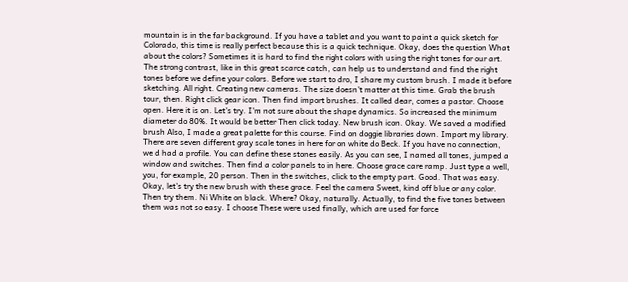mountain is in the far background. If you have a tablet and you want to paint a quick sketch for Colorado, this time is really perfect because this is a quick technique. Okay, does the question What about the colors? Sometimes it is hard to find the right colors with using the right tones for our art. The strong contrast, like in this great scarce catch, can help us to understand and find the right tones before we define your colors. Before we start to dro, I share my custom brush. I made it before sketching. All right. Creating new cameras. The size doesn't matter at this time. Grab the brush tour, then. Right click gear icon. Then find import brushes. It called dear, comes a pastor. Choose open. Here it is on. Let's try. I'm not sure about the shape dynamics. So increased the minimum diameter do 80%. It would be better Then click today. New brush icon. Okay. We saved a modified brush Also, I made a great palette for this course. Find on doggie libraries down. Import my library. There are seven different gray scale tones in here for on white do Beck. If you have no connection, we d had a profile. You can define these stones easily. As you can see, I named all tones, jumped a window and switches. Then find a color panels to in here. Choose grace care ramp. Just type a well, you, for example, 20 person. Then in the switches, click to the empty part. Good. That was easy. Okay, let's try the new brush with these grace. Feel the camera Sweet, kind off blue or any color. Then try them. Ni White on black. Where? Okay, naturally. Actually, to find the five tones between them was not so easy. I choose These were used finally, which are used for force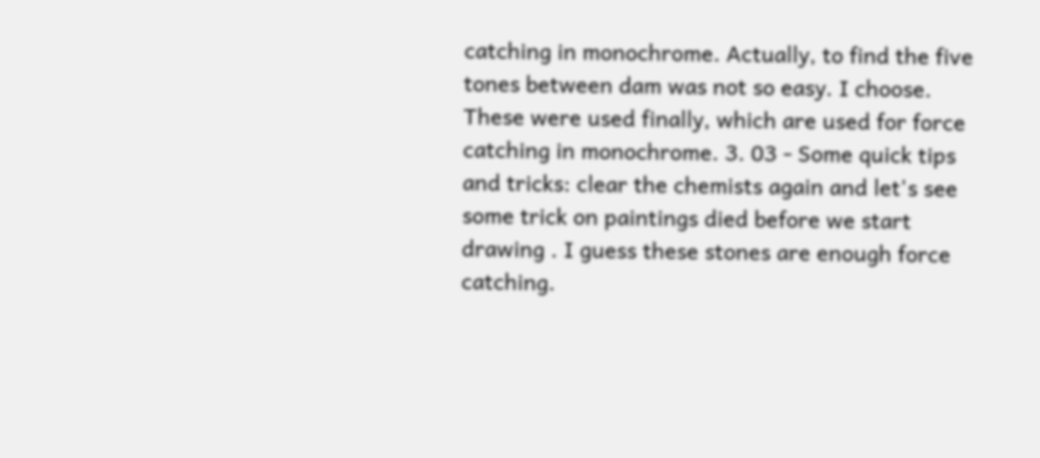catching in monochrome. Actually, to find the five tones between dam was not so easy. I choose. These were used finally, which are used for force catching in monochrome. 3. 03 - Some quick tips and tricks: clear the chemists again and let's see some trick on paintings died before we start drawing . I guess these stones are enough force catching.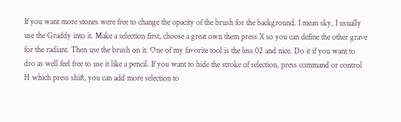If you want more stones were free to change the opacity of the brush for the background. I mean sky, I usually use the Graddy into it. Make a selection first, choose a great own them press X so you can define the other grave for the radiant. Then use the brush on it. One of my favorite tool is the less 02 and nice. Do it if you want to dro as well feel free to use it like a pencil. If you want to hide the stroke of selection, press command or control H which press shift, you can add more selection to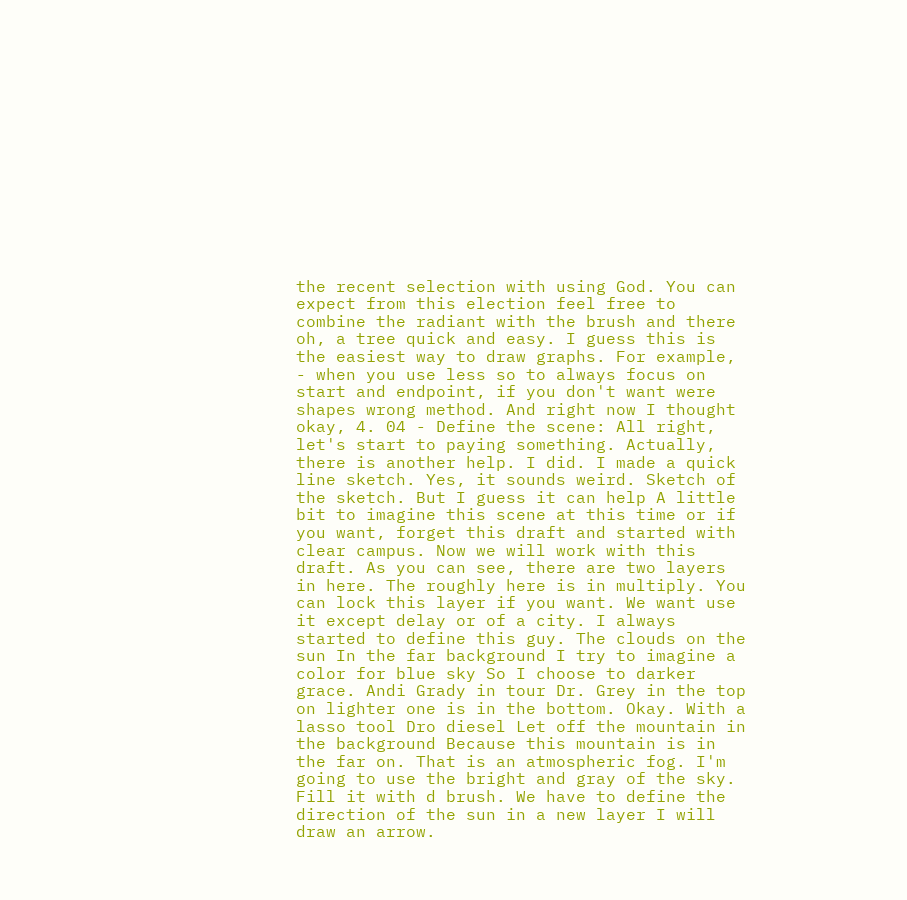the recent selection with using God. You can expect from this election feel free to combine the radiant with the brush and there oh, a tree quick and easy. I guess this is the easiest way to draw graphs. For example, - when you use less so to always focus on start and endpoint, if you don't want were shapes wrong method. And right now I thought okay, 4. 04 - Define the scene: All right, let's start to paying something. Actually, there is another help. I did. I made a quick line sketch. Yes, it sounds weird. Sketch of the sketch. But I guess it can help A little bit to imagine this scene at this time or if you want, forget this draft and started with clear campus. Now we will work with this draft. As you can see, there are two layers in here. The roughly here is in multiply. You can lock this layer if you want. We want use it except delay or of a city. I always started to define this guy. The clouds on the sun In the far background I try to imagine a color for blue sky So I choose to darker grace. Andi Grady in tour Dr. Grey in the top on lighter one is in the bottom. Okay. With a lasso tool Dro diesel Let off the mountain in the background Because this mountain is in the far on. That is an atmospheric fog. I'm going to use the bright and gray of the sky. Fill it with d brush. We have to define the direction of the sun in a new layer I will draw an arrow.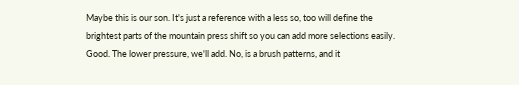Maybe this is our son. It's just a reference with a less so, too will define the brightest parts of the mountain press shift so you can add more selections easily. Good. The lower pressure, we'll add. No, is a brush patterns, and it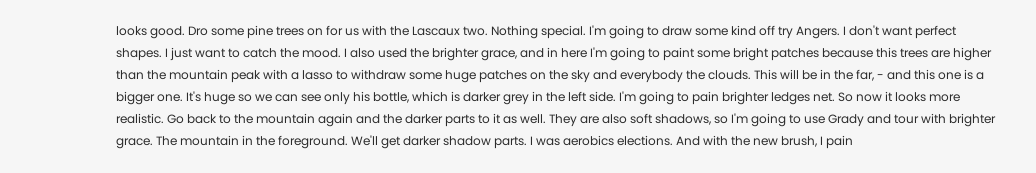looks good. Dro some pine trees on for us with the Lascaux two. Nothing special. I'm going to draw some kind off try Angers. I don't want perfect shapes. I just want to catch the mood. I also used the brighter grace, and in here I'm going to paint some bright patches because this trees are higher than the mountain peak with a lasso to withdraw some huge patches on the sky and everybody the clouds. This will be in the far, - and this one is a bigger one. It's huge so we can see only his bottle, which is darker grey in the left side. I'm going to pain brighter ledges net. So now it looks more realistic. Go back to the mountain again and the darker parts to it as well. They are also soft shadows, so I'm going to use Grady and tour with brighter grace. The mountain in the foreground. We'll get darker shadow parts. I was aerobics elections. And with the new brush, I pain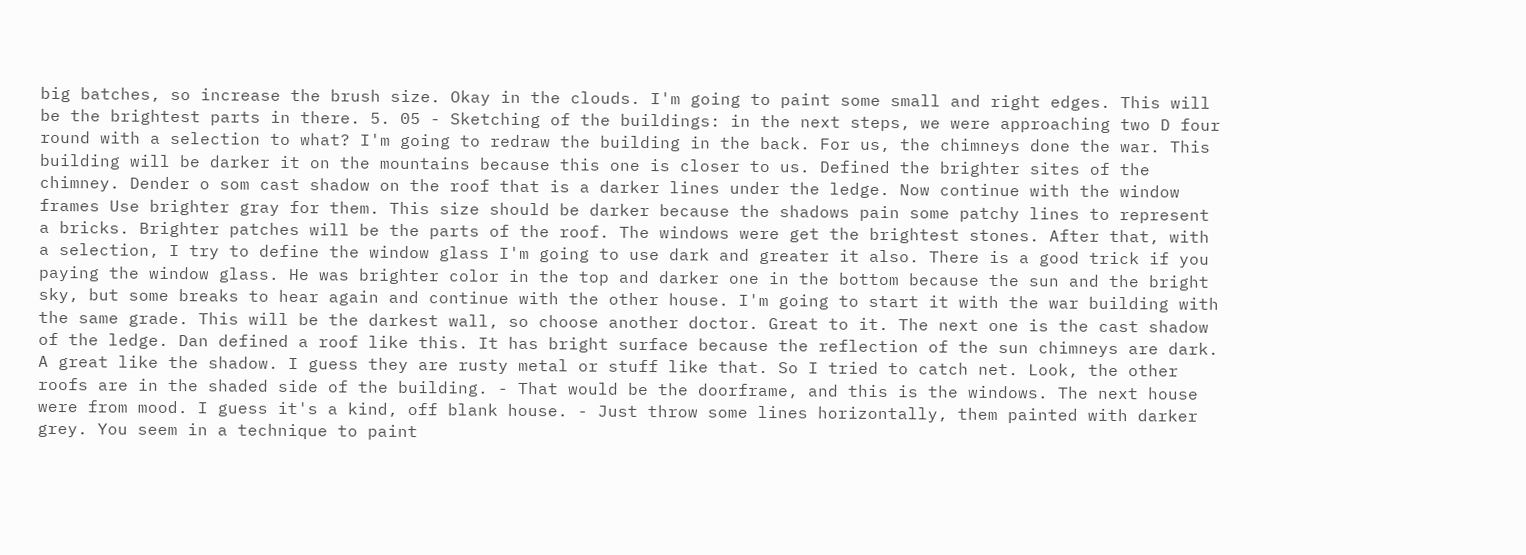big batches, so increase the brush size. Okay in the clouds. I'm going to paint some small and right edges. This will be the brightest parts in there. 5. 05 - Sketching of the buildings: in the next steps, we were approaching two D four round with a selection to what? I'm going to redraw the building in the back. For us, the chimneys done the war. This building will be darker it on the mountains because this one is closer to us. Defined the brighter sites of the chimney. Dender o som cast shadow on the roof that is a darker lines under the ledge. Now continue with the window frames Use brighter gray for them. This size should be darker because the shadows pain some patchy lines to represent a bricks. Brighter patches will be the parts of the roof. The windows were get the brightest stones. After that, with a selection, I try to define the window glass I'm going to use dark and greater it also. There is a good trick if you paying the window glass. He was brighter color in the top and darker one in the bottom because the sun and the bright sky, but some breaks to hear again and continue with the other house. I'm going to start it with the war building with the same grade. This will be the darkest wall, so choose another doctor. Great to it. The next one is the cast shadow of the ledge. Dan defined a roof like this. It has bright surface because the reflection of the sun chimneys are dark. A great like the shadow. I guess they are rusty metal or stuff like that. So I tried to catch net. Look, the other roofs are in the shaded side of the building. - That would be the doorframe, and this is the windows. The next house were from mood. I guess it's a kind, off blank house. - Just throw some lines horizontally, them painted with darker grey. You seem in a technique to paint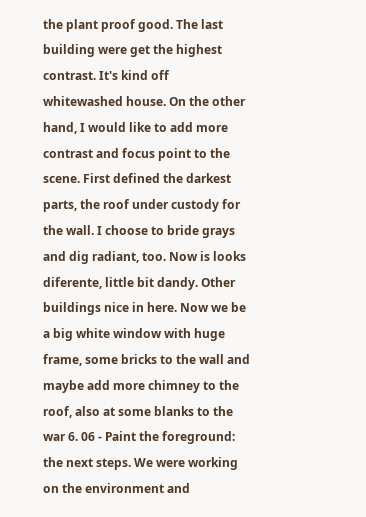the plant proof good. The last building were get the highest contrast. It's kind off whitewashed house. On the other hand, I would like to add more contrast and focus point to the scene. First defined the darkest parts, the roof under custody for the wall. I choose to bride grays and dig radiant, too. Now is looks diferente, little bit dandy. Other buildings nice in here. Now we be a big white window with huge frame, some bricks to the wall and maybe add more chimney to the roof, also at some blanks to the war 6. 06 - Paint the foreground: the next steps. We were working on the environment and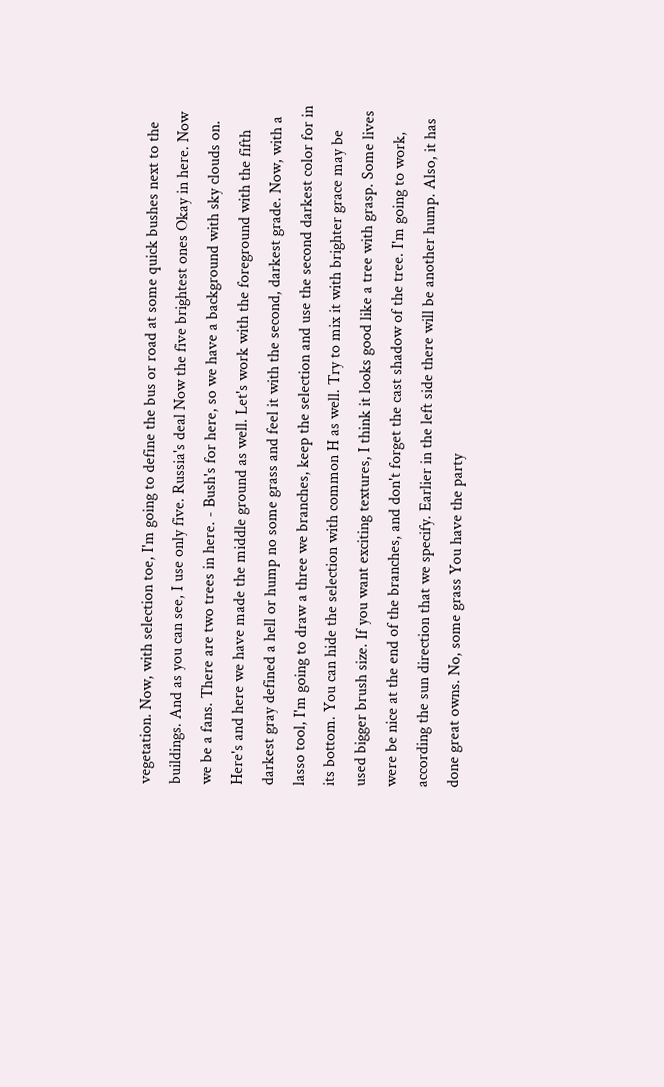vegetation. Now, with selection toe, I'm going to define the bus or road at some quick bushes next to the buildings. And as you can see, I use only five. Russia's deal Now the five brightest ones Okay in here. Now we be a fans. There are two trees in here. - Bush's for here, so we have a background with sky clouds on. Here's and here we have made the middle ground as well. Let's work with the foreground with the fifth darkest gray defined a hell or hump no some grass and feel it with the second, darkest grade. Now, with a lasso tool, I'm going to draw a three we branches, keep the selection and use the second darkest color for in its bottom. You can hide the selection with common H as well. Try to mix it with brighter grace may be used bigger brush size. If you want exciting textures, I think it looks good like a tree with grasp. Some lives were be nice at the end of the branches, and don't forget the cast shadow of the tree. I'm going to work, according the sun direction that we specify. Earlier in the left side there will be another hump. Also, it has done great owns. No, some grass You have the party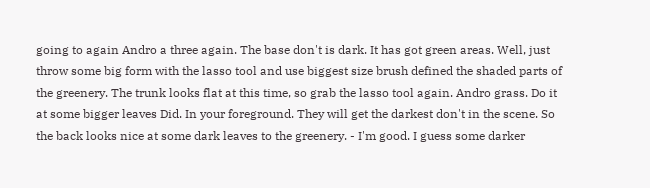going to again Andro a three again. The base don't is dark. It has got green areas. Well, just throw some big form with the lasso tool and use biggest size brush defined the shaded parts of the greenery. The trunk looks flat at this time, so grab the lasso tool again. Andro grass. Do it at some bigger leaves Did. In your foreground. They will get the darkest don't in the scene. So the back looks nice at some dark leaves to the greenery. - I'm good. I guess some darker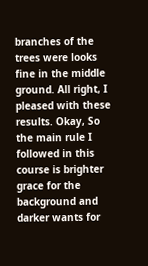branches of the trees were looks fine in the middle ground. All right, I pleased with these results. Okay, So the main rule I followed in this course is brighter grace for the background and darker wants for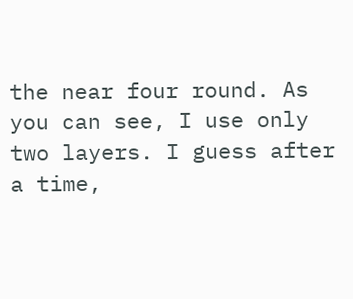the near four round. As you can see, I use only two layers. I guess after a time,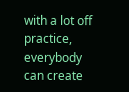with a lot off practice, everybody can create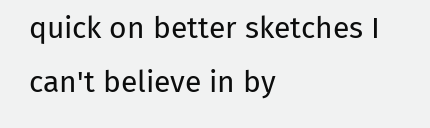quick on better sketches I can't believe in by